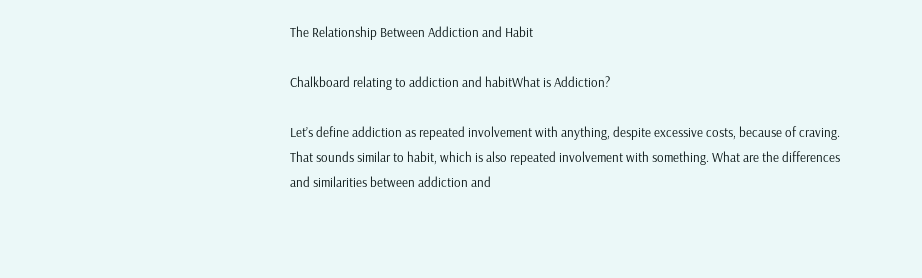The Relationship Between Addiction and Habit

Chalkboard relating to addiction and habitWhat is Addiction?

Let’s define addiction as repeated involvement with anything, despite excessive costs, because of craving.  That sounds similar to habit, which is also repeated involvement with something. What are the differences and similarities between addiction and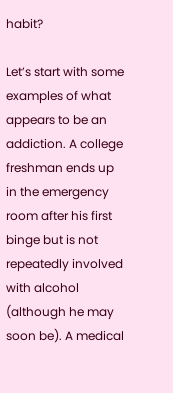habit?

Let’s start with some examples of what appears to be an addiction. A college freshman ends up in the emergency room after his first binge but is not repeatedly involved with alcohol (although he may soon be). A medical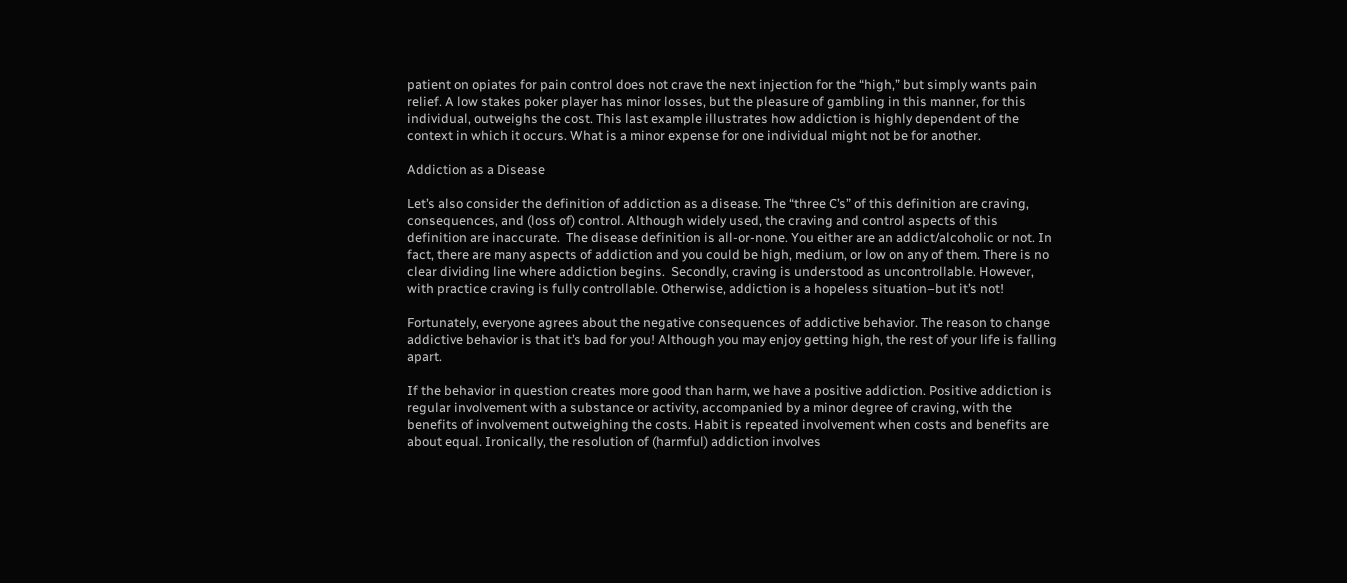patient on opiates for pain control does not crave the next injection for the “high,” but simply wants pain relief. A low stakes poker player has minor losses, but the pleasure of gambling in this manner, for this individual, outweighs the cost. This last example illustrates how addiction is highly dependent of the context in which it occurs. What is a minor expense for one individual might not be for another.

Addiction as a Disease

Let’s also consider the definition of addiction as a disease. The “three C’s” of this definition are craving, consequences, and (loss of) control. Although widely used, the craving and control aspects of this definition are inaccurate.  The disease definition is all-or-none. You either are an addict/alcoholic or not. In fact, there are many aspects of addiction and you could be high, medium, or low on any of them. There is no clear dividing line where addiction begins.  Secondly, craving is understood as uncontrollable. However, with practice craving is fully controllable. Otherwise, addiction is a hopeless situation–but it’s not!

Fortunately, everyone agrees about the negative consequences of addictive behavior. The reason to change addictive behavior is that it’s bad for you! Although you may enjoy getting high, the rest of your life is falling apart.

If the behavior in question creates more good than harm, we have a positive addiction. Positive addiction is regular involvement with a substance or activity, accompanied by a minor degree of craving, with the benefits of involvement outweighing the costs. Habit is repeated involvement when costs and benefits are about equal. Ironically, the resolution of (harmful) addiction involves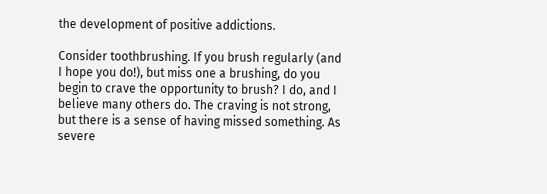the development of positive addictions.

Consider toothbrushing. If you brush regularly (and I hope you do!), but miss one a brushing, do you begin to crave the opportunity to brush? I do, and I believe many others do. The craving is not strong, but there is a sense of having missed something. As severe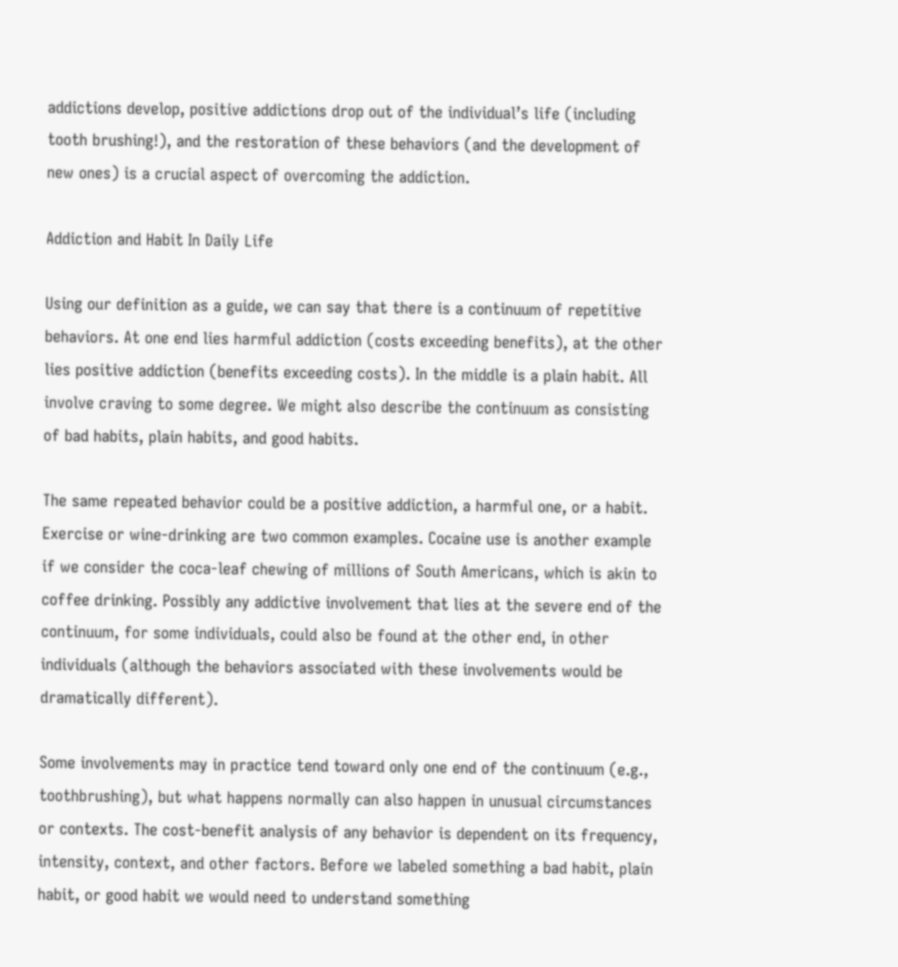addictions develop, positive addictions drop out of the individual’s life (including tooth brushing!), and the restoration of these behaviors (and the development of new ones) is a crucial aspect of overcoming the addiction.

Addiction and Habit In Daily Life

Using our definition as a guide, we can say that there is a continuum of repetitive behaviors. At one end lies harmful addiction (costs exceeding benefits), at the other lies positive addiction (benefits exceeding costs). In the middle is a plain habit. All involve craving to some degree. We might also describe the continuum as consisting of bad habits, plain habits, and good habits.

The same repeated behavior could be a positive addiction, a harmful one, or a habit. Exercise or wine-drinking are two common examples. Cocaine use is another example if we consider the coca-leaf chewing of millions of South Americans, which is akin to coffee drinking. Possibly any addictive involvement that lies at the severe end of the continuum, for some individuals, could also be found at the other end, in other individuals (although the behaviors associated with these involvements would be dramatically different).

Some involvements may in practice tend toward only one end of the continuum (e.g., toothbrushing), but what happens normally can also happen in unusual circumstances or contexts. The cost-benefit analysis of any behavior is dependent on its frequency, intensity, context, and other factors. Before we labeled something a bad habit, plain habit, or good habit we would need to understand something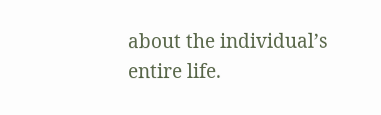about the individual’s entire life.